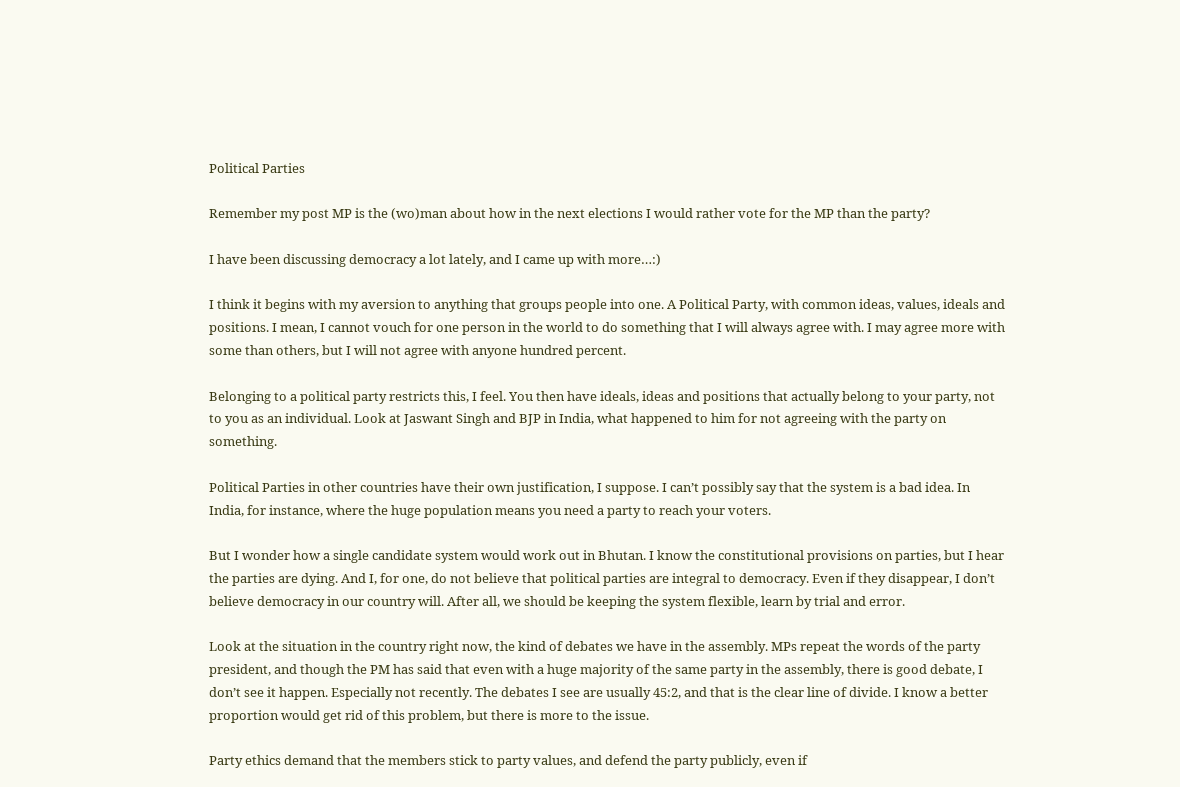Political Parties

Remember my post MP is the (wo)man about how in the next elections I would rather vote for the MP than the party?

I have been discussing democracy a lot lately, and I came up with more…:)

I think it begins with my aversion to anything that groups people into one. A Political Party, with common ideas, values, ideals and positions. I mean, I cannot vouch for one person in the world to do something that I will always agree with. I may agree more with some than others, but I will not agree with anyone hundred percent.

Belonging to a political party restricts this, I feel. You then have ideals, ideas and positions that actually belong to your party, not to you as an individual. Look at Jaswant Singh and BJP in India, what happened to him for not agreeing with the party on something.

Political Parties in other countries have their own justification, I suppose. I can’t possibly say that the system is a bad idea. In India, for instance, where the huge population means you need a party to reach your voters.

But I wonder how a single candidate system would work out in Bhutan. I know the constitutional provisions on parties, but I hear the parties are dying. And I, for one, do not believe that political parties are integral to democracy. Even if they disappear, I don’t believe democracy in our country will. After all, we should be keeping the system flexible, learn by trial and error.

Look at the situation in the country right now, the kind of debates we have in the assembly. MPs repeat the words of the party president, and though the PM has said that even with a huge majority of the same party in the assembly, there is good debate, I don’t see it happen. Especially not recently. The debates I see are usually 45:2, and that is the clear line of divide. I know a better proportion would get rid of this problem, but there is more to the issue.

Party ethics demand that the members stick to party values, and defend the party publicly, even if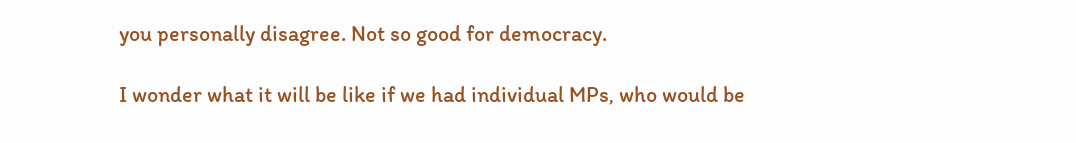you personally disagree. Not so good for democracy.

I wonder what it will be like if we had individual MPs, who would be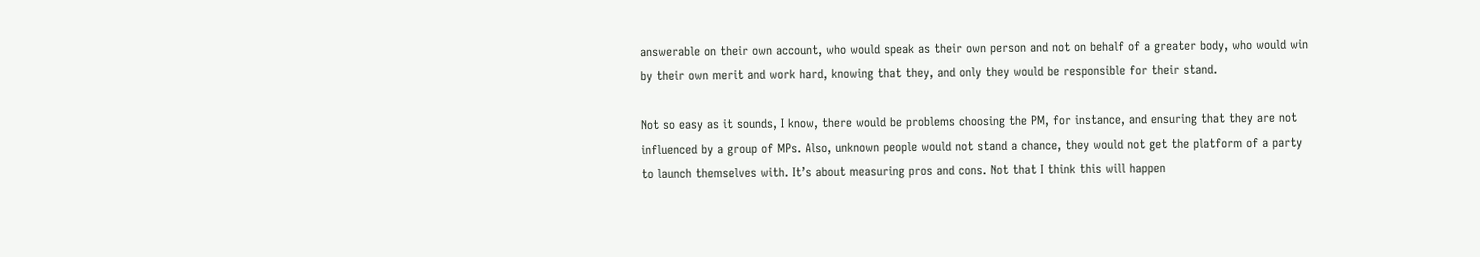answerable on their own account, who would speak as their own person and not on behalf of a greater body, who would win by their own merit and work hard, knowing that they, and only they would be responsible for their stand.

Not so easy as it sounds, I know, there would be problems choosing the PM, for instance, and ensuring that they are not influenced by a group of MPs. Also, unknown people would not stand a chance, they would not get the platform of a party to launch themselves with. It’s about measuring pros and cons. Not that I think this will happen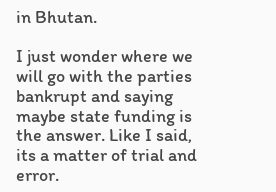in Bhutan.

I just wonder where we will go with the parties bankrupt and saying maybe state funding is the answer. Like I said, its a matter of trial and error.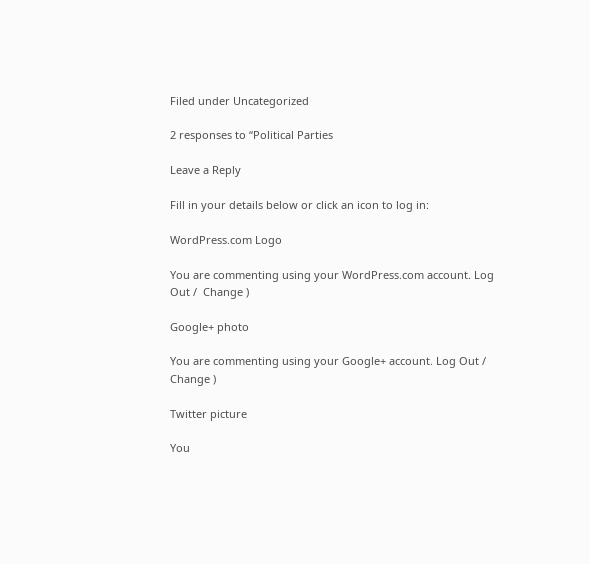Filed under Uncategorized

2 responses to “Political Parties

Leave a Reply

Fill in your details below or click an icon to log in:

WordPress.com Logo

You are commenting using your WordPress.com account. Log Out /  Change )

Google+ photo

You are commenting using your Google+ account. Log Out /  Change )

Twitter picture

You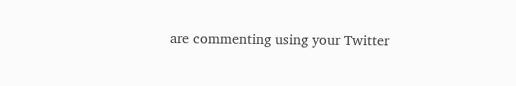are commenting using your Twitter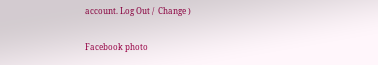account. Log Out /  Change )

Facebook photo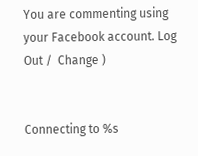You are commenting using your Facebook account. Log Out /  Change )


Connecting to %s